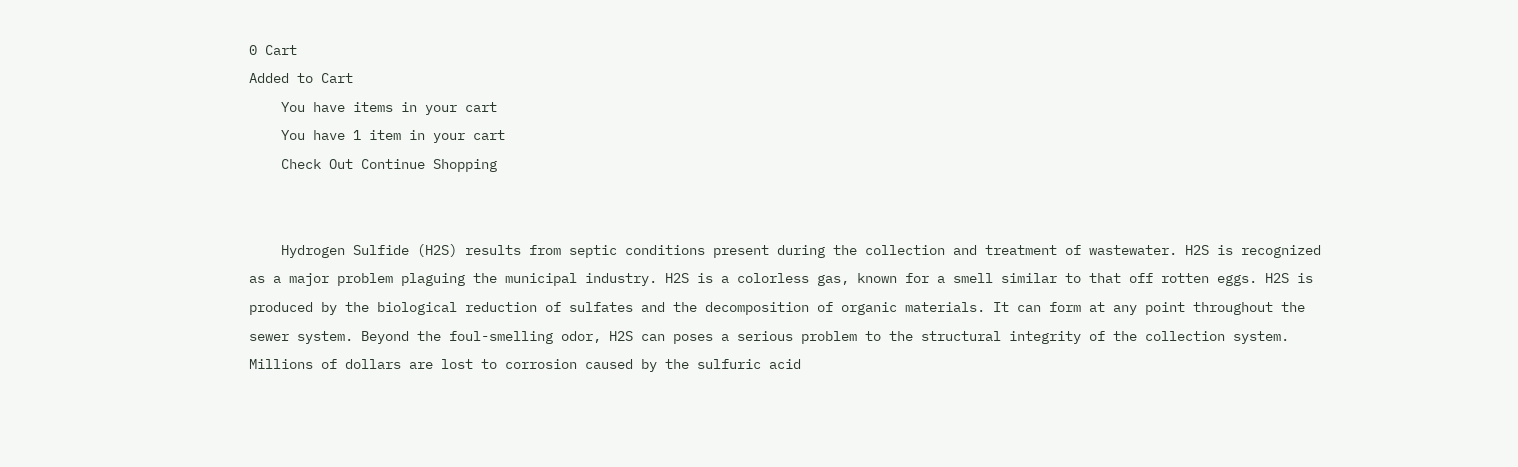0 Cart
Added to Cart
    You have items in your cart
    You have 1 item in your cart
    Check Out Continue Shopping


    Hydrogen Sulfide (H2S) results from septic conditions present during the collection and treatment of wastewater. H2S is recognized as a major problem plaguing the municipal industry. H2S is a colorless gas, known for a smell similar to that off rotten eggs. H2S is produced by the biological reduction of sulfates and the decomposition of organic materials. It can form at any point throughout the sewer system. Beyond the foul-smelling odor, H2S can poses a serious problem to the structural integrity of the collection system. Millions of dollars are lost to corrosion caused by the sulfuric acid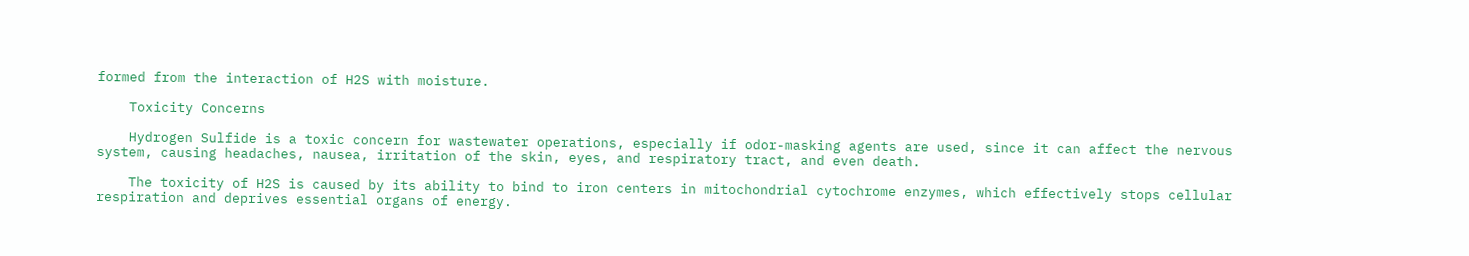formed from the interaction of H2S with moisture.

    Toxicity Concerns

    Hydrogen Sulfide is a toxic concern for wastewater operations, especially if odor-masking agents are used, since it can affect the nervous system, causing headaches, nausea, irritation of the skin, eyes, and respiratory tract, and even death.

    The toxicity of H2S is caused by its ability to bind to iron centers in mitochondrial cytochrome enzymes, which effectively stops cellular respiration and deprives essential organs of energy.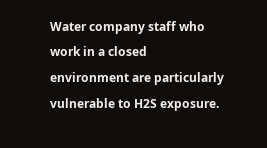Water company staff who work in a closed environment are particularly vulnerable to H2S exposure.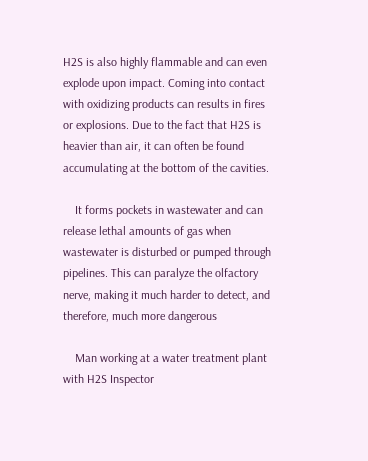H2S is also highly flammable and can even explode upon impact. Coming into contact with oxidizing products can results in fires or explosions. Due to the fact that H2S is heavier than air, it can often be found accumulating at the bottom of the cavities.

    It forms pockets in wastewater and can release lethal amounts of gas when wastewater is disturbed or pumped through pipelines. This can paralyze the olfactory nerve, making it much harder to detect, and therefore, much more dangerous

    Man working at a water treatment plant with H2S Inspector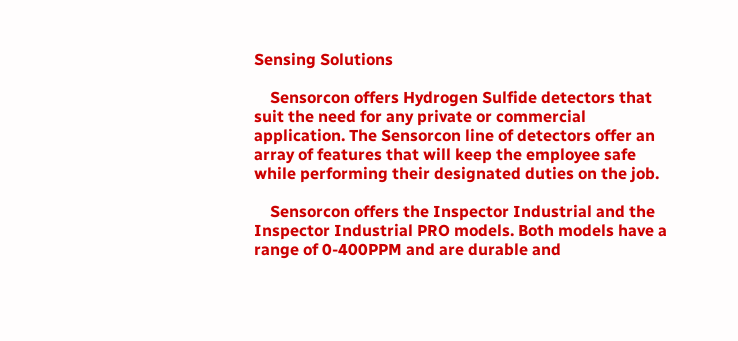Sensing Solutions

    Sensorcon offers Hydrogen Sulfide detectors that suit the need for any private or commercial application. The Sensorcon line of detectors offer an array of features that will keep the employee safe while performing their designated duties on the job.

    Sensorcon offers the Inspector Industrial and the Inspector Industrial PRO models. Both models have a range of 0-400PPM and are durable and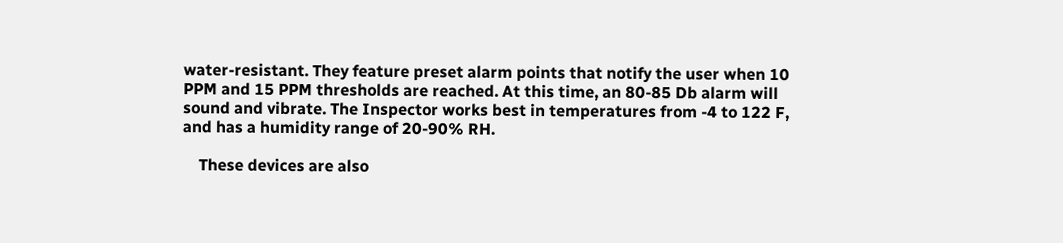water-resistant. They feature preset alarm points that notify the user when 10 PPM and 15 PPM thresholds are reached. At this time, an 80-85 Db alarm will sound and vibrate. The Inspector works best in temperatures from -4 to 122 F, and has a humidity range of 20-90% RH.

    These devices are also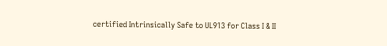certified Intrinsically Safe to UL913 for Class I & II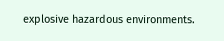explosive hazardous environments.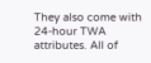They also come with 24-hour TWA attributes. All of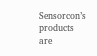Sensorcon’s products are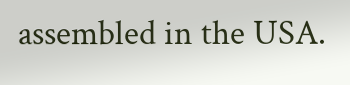assembled in the USA.